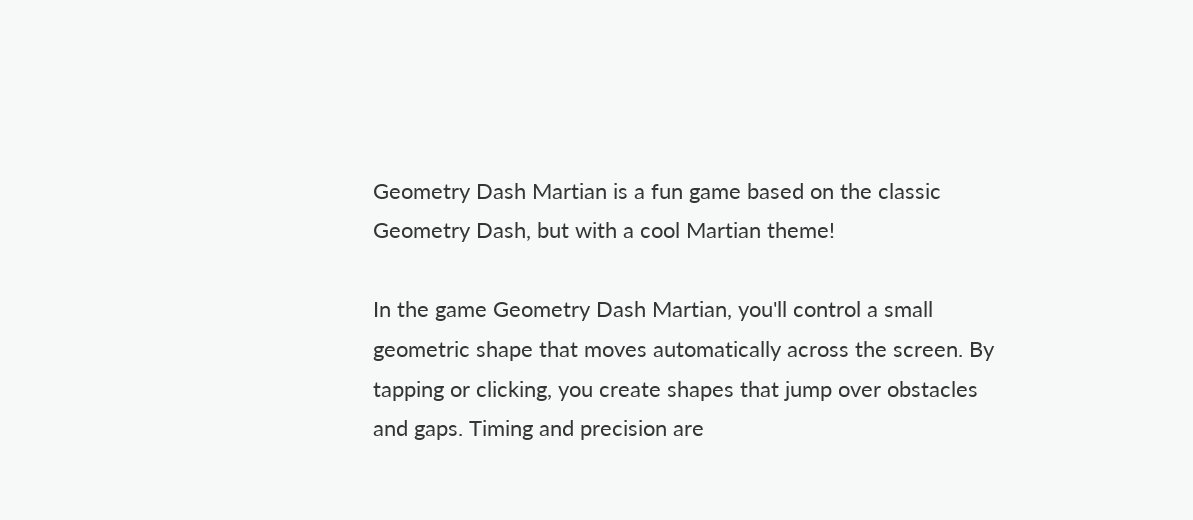Geometry Dash Martian is a fun game based on the classic Geometry Dash, but with a cool Martian theme!

In the game Geometry Dash Martian, you'll control a small geometric shape that moves automatically across the screen. By tapping or clicking, you create shapes that jump over obstacles and gaps. Timing and precision are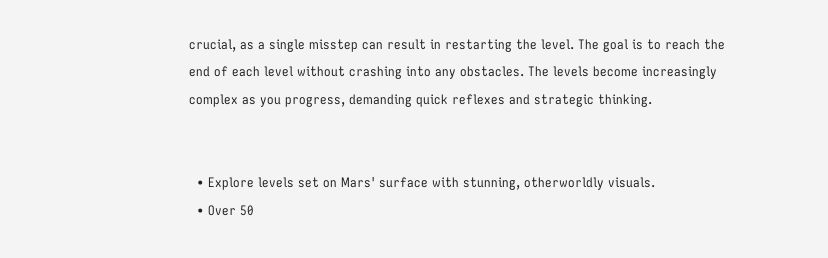crucial, as a single misstep can result in restarting the level. The goal is to reach the end of each level without crashing into any obstacles. The levels become increasingly complex as you progress, demanding quick reflexes and strategic thinking.


  • Explore levels set on Mars' surface with stunning, otherworldly visuals.
  • Over 50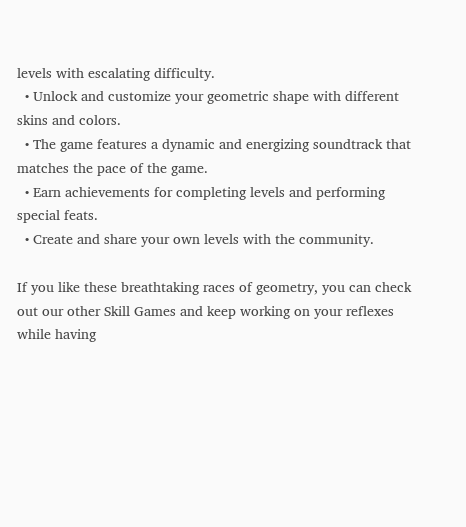levels with escalating difficulty.
  • Unlock and customize your geometric shape with different skins and colors.
  • The game features a dynamic and energizing soundtrack that matches the pace of the game.
  • Earn achievements for completing levels and performing special feats.
  • Create and share your own levels with the community.

If you like these breathtaking races of geometry, you can check out our other Skill Games and keep working on your reflexes while having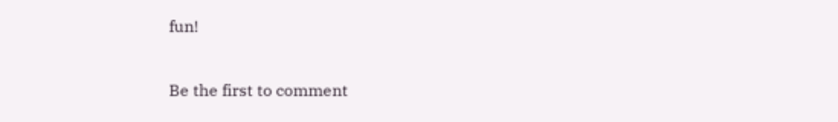fun!

Be the first to comment